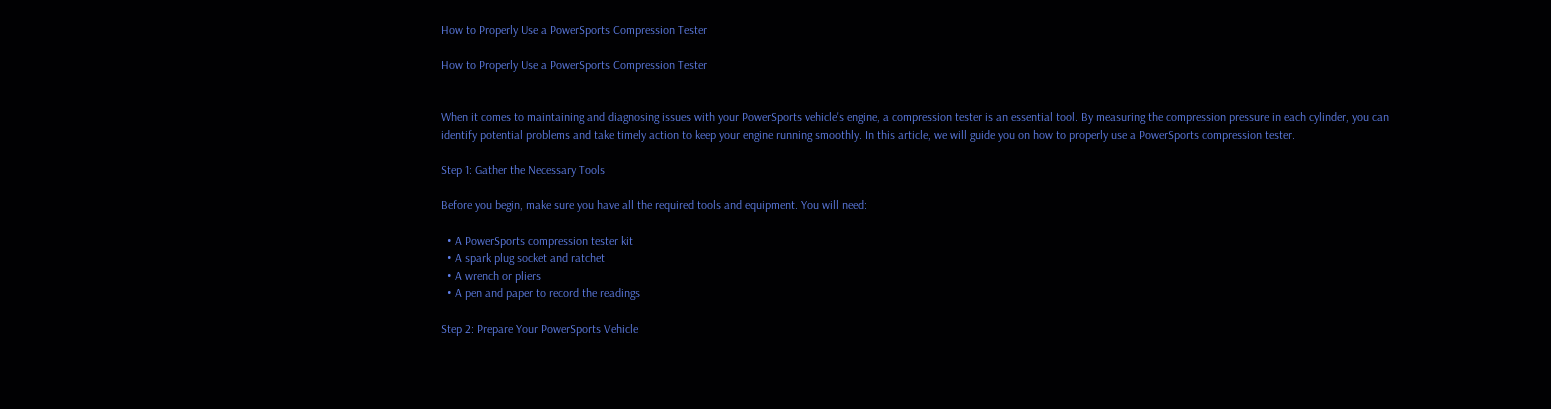How to Properly Use a PowerSports Compression Tester

How to Properly Use a PowerSports Compression Tester


When it comes to maintaining and diagnosing issues with your PowerSports vehicle's engine, a compression tester is an essential tool. By measuring the compression pressure in each cylinder, you can identify potential problems and take timely action to keep your engine running smoothly. In this article, we will guide you on how to properly use a PowerSports compression tester.

Step 1: Gather the Necessary Tools

Before you begin, make sure you have all the required tools and equipment. You will need:

  • A PowerSports compression tester kit
  • A spark plug socket and ratchet
  • A wrench or pliers
  • A pen and paper to record the readings

Step 2: Prepare Your PowerSports Vehicle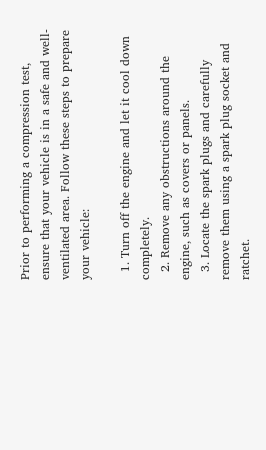Prior to performing a compression test, ensure that your vehicle is in a safe and well-ventilated area. Follow these steps to prepare your vehicle:

  1. Turn off the engine and let it cool down completely.
  2. Remove any obstructions around the engine, such as covers or panels.
  3. Locate the spark plugs and carefully remove them using a spark plug socket and ratchet.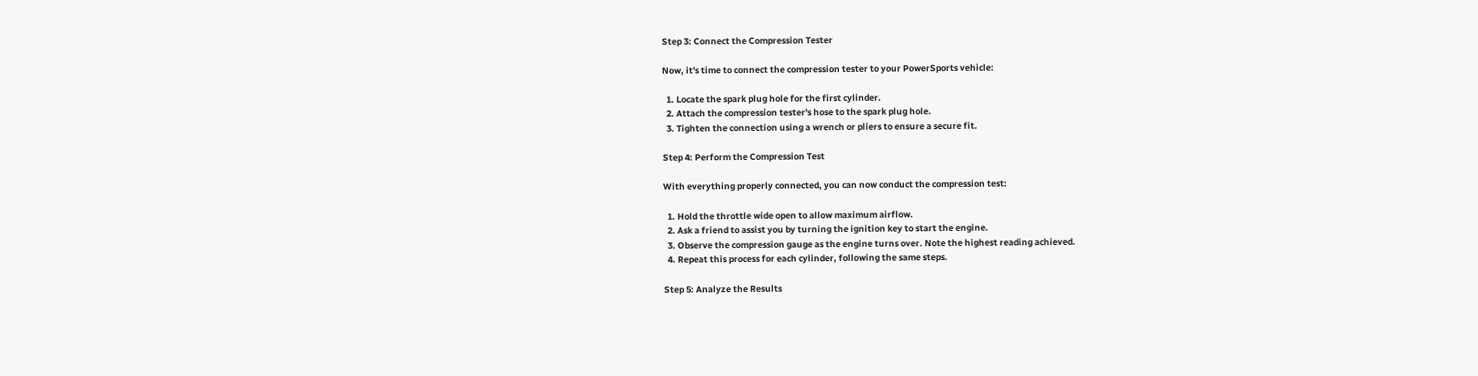Step 3: Connect the Compression Tester

Now, it's time to connect the compression tester to your PowerSports vehicle:

  1. Locate the spark plug hole for the first cylinder.
  2. Attach the compression tester's hose to the spark plug hole.
  3. Tighten the connection using a wrench or pliers to ensure a secure fit.

Step 4: Perform the Compression Test

With everything properly connected, you can now conduct the compression test:

  1. Hold the throttle wide open to allow maximum airflow.
  2. Ask a friend to assist you by turning the ignition key to start the engine.
  3. Observe the compression gauge as the engine turns over. Note the highest reading achieved.
  4. Repeat this process for each cylinder, following the same steps.

Step 5: Analyze the Results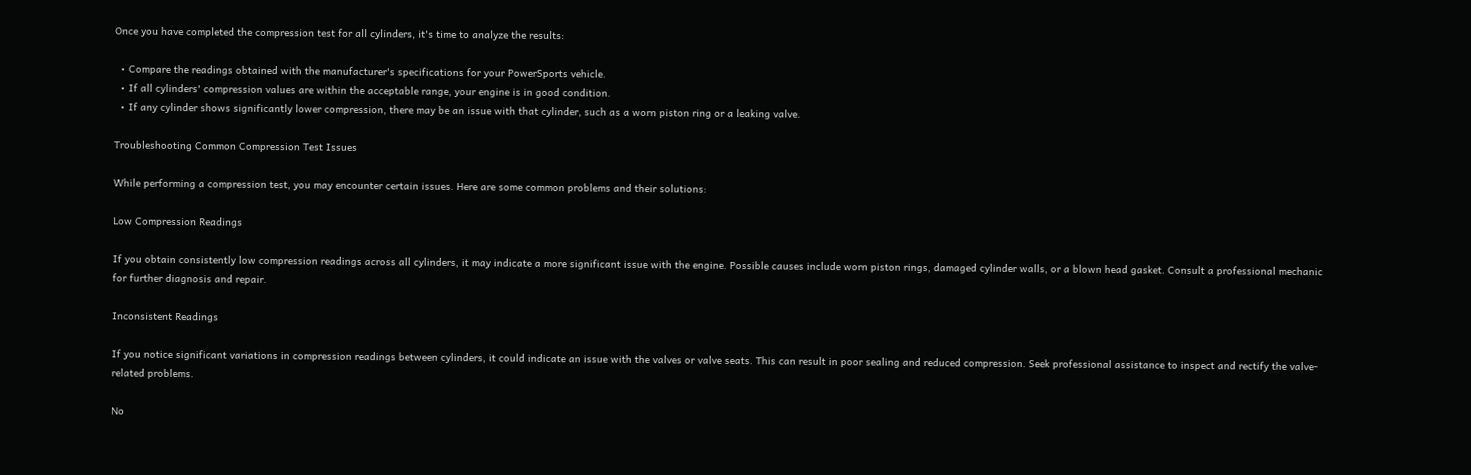Once you have completed the compression test for all cylinders, it's time to analyze the results:

  • Compare the readings obtained with the manufacturer's specifications for your PowerSports vehicle.
  • If all cylinders' compression values are within the acceptable range, your engine is in good condition.
  • If any cylinder shows significantly lower compression, there may be an issue with that cylinder, such as a worn piston ring or a leaking valve.

Troubleshooting Common Compression Test Issues

While performing a compression test, you may encounter certain issues. Here are some common problems and their solutions:

Low Compression Readings

If you obtain consistently low compression readings across all cylinders, it may indicate a more significant issue with the engine. Possible causes include worn piston rings, damaged cylinder walls, or a blown head gasket. Consult a professional mechanic for further diagnosis and repair.

Inconsistent Readings

If you notice significant variations in compression readings between cylinders, it could indicate an issue with the valves or valve seats. This can result in poor sealing and reduced compression. Seek professional assistance to inspect and rectify the valve-related problems.

No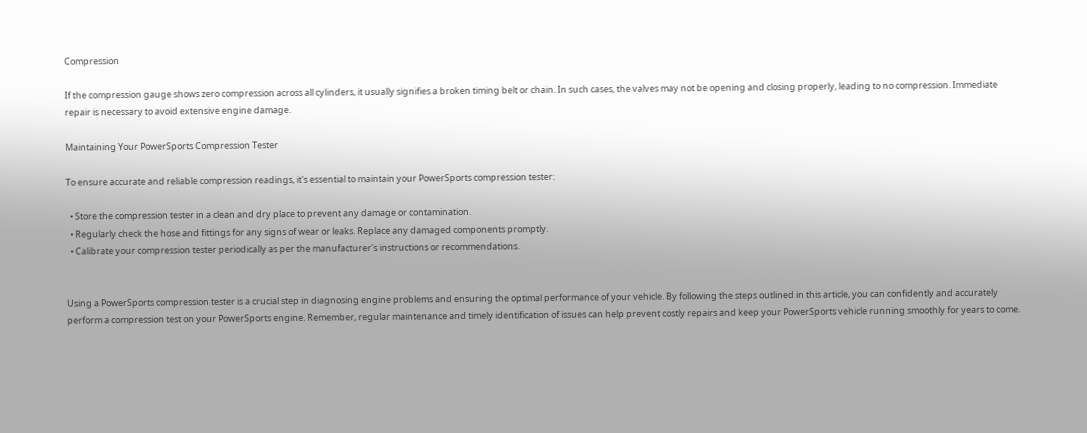Compression

If the compression gauge shows zero compression across all cylinders, it usually signifies a broken timing belt or chain. In such cases, the valves may not be opening and closing properly, leading to no compression. Immediate repair is necessary to avoid extensive engine damage.

Maintaining Your PowerSports Compression Tester

To ensure accurate and reliable compression readings, it's essential to maintain your PowerSports compression tester:

  • Store the compression tester in a clean and dry place to prevent any damage or contamination.
  • Regularly check the hose and fittings for any signs of wear or leaks. Replace any damaged components promptly.
  • Calibrate your compression tester periodically as per the manufacturer's instructions or recommendations.


Using a PowerSports compression tester is a crucial step in diagnosing engine problems and ensuring the optimal performance of your vehicle. By following the steps outlined in this article, you can confidently and accurately perform a compression test on your PowerSports engine. Remember, regular maintenance and timely identification of issues can help prevent costly repairs and keep your PowerSports vehicle running smoothly for years to come.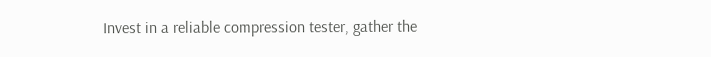Invest in a reliable compression tester, gather the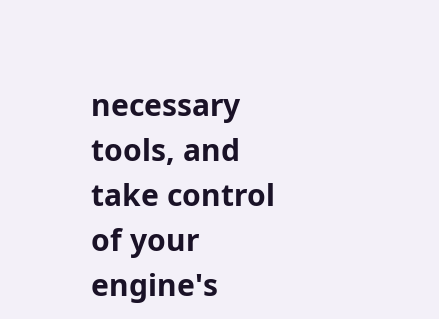necessary tools, and take control of your engine's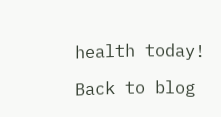health today!

Back to blog